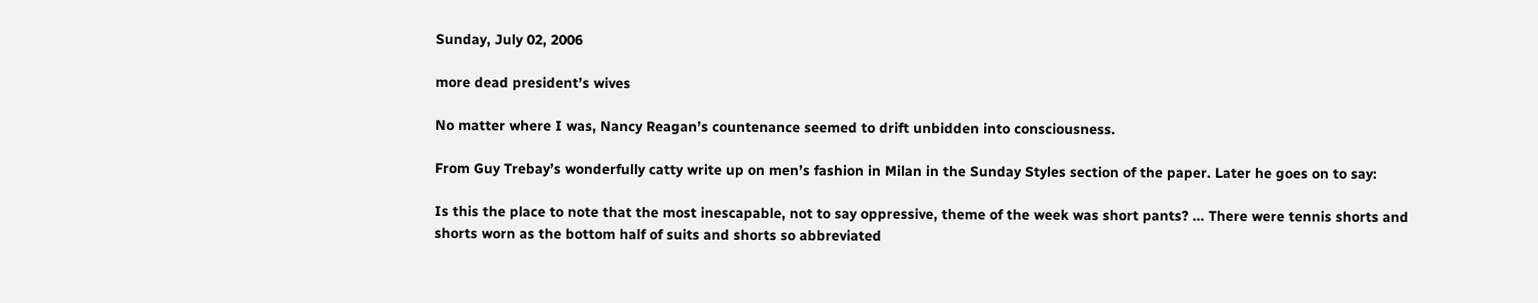Sunday, July 02, 2006

more dead president’s wives

No matter where I was, Nancy Reagan’s countenance seemed to drift unbidden into consciousness.

From Guy Trebay’s wonderfully catty write up on men’s fashion in Milan in the Sunday Styles section of the paper. Later he goes on to say:

Is this the place to note that the most inescapable, not to say oppressive, theme of the week was short pants? … There were tennis shorts and shorts worn as the bottom half of suits and shorts so abbreviated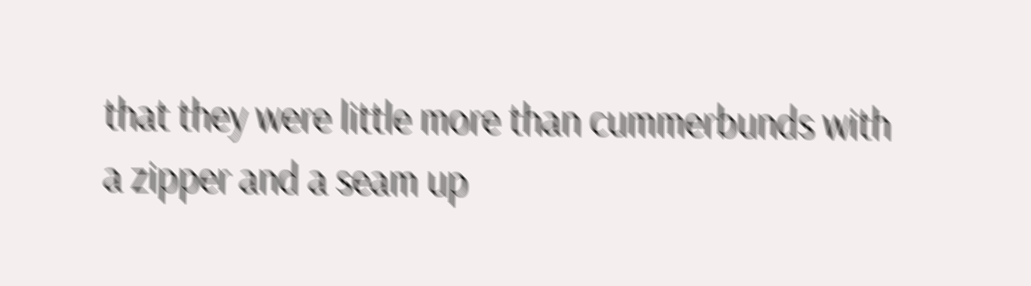that they were little more than cummerbunds with a zipper and a seam up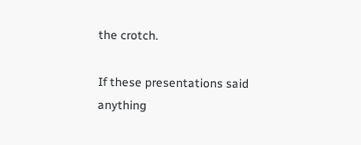the crotch.

If these presentations said anything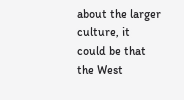about the larger culture, it could be that the West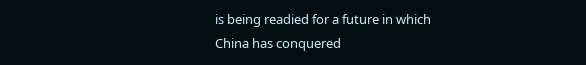is being readied for a future in which China has conquered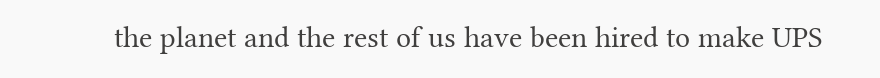the planet and the rest of us have been hired to make UPS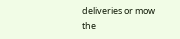deliveries or mow the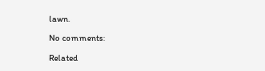lawn.

No comments:

Related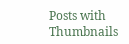Posts with Thumbnails